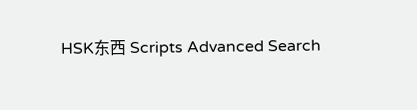HSK东西 Scripts Advanced Search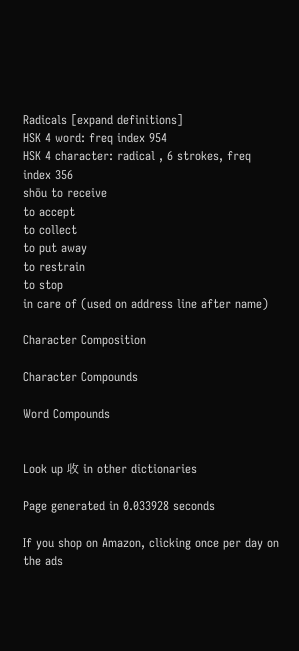Radicals [expand definitions]
HSK 4 word: freq index 954
HSK 4 character: radical , 6 strokes, freq index 356
shōu to receive
to accept
to collect
to put away
to restrain
to stop
in care of (used on address line after name)

Character Composition

Character Compounds

Word Compounds


Look up 收 in other dictionaries

Page generated in 0.033928 seconds

If you shop on Amazon, clicking once per day on the ads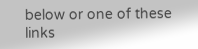below or one of these links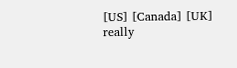[US] [Canada] [UK] really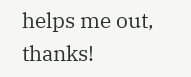helps me out, thanks!